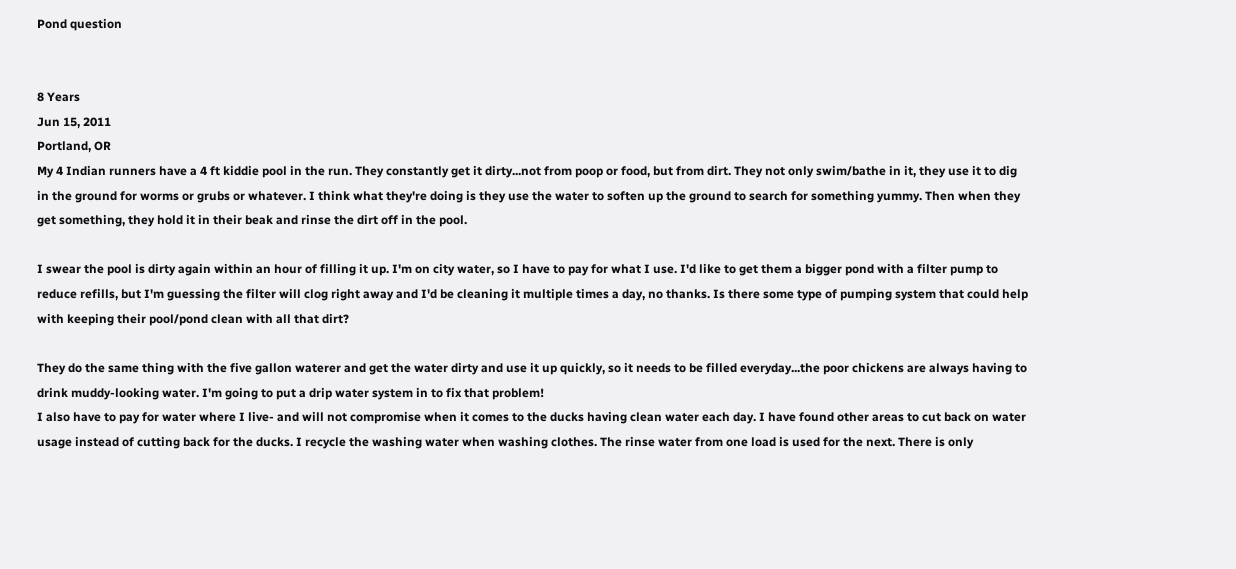Pond question


8 Years
Jun 15, 2011
Portland, OR
My 4 Indian runners have a 4 ft kiddie pool in the run. They constantly get it dirty...not from poop or food, but from dirt. They not only swim/bathe in it, they use it to dig in the ground for worms or grubs or whatever. I think what they're doing is they use the water to soften up the ground to search for something yummy. Then when they get something, they hold it in their beak and rinse the dirt off in the pool.

I swear the pool is dirty again within an hour of filling it up. I'm on city water, so I have to pay for what I use. I'd like to get them a bigger pond with a filter pump to reduce refills, but I'm guessing the filter will clog right away and I'd be cleaning it multiple times a day, no thanks. Is there some type of pumping system that could help with keeping their pool/pond clean with all that dirt?

They do the same thing with the five gallon waterer and get the water dirty and use it up quickly, so it needs to be filled everyday...the poor chickens are always having to drink muddy-looking water. I'm going to put a drip water system in to fix that problem!
I also have to pay for water where I live- and will not compromise when it comes to the ducks having clean water each day. I have found other areas to cut back on water usage instead of cutting back for the ducks. I recycle the washing water when washing clothes. The rinse water from one load is used for the next. There is only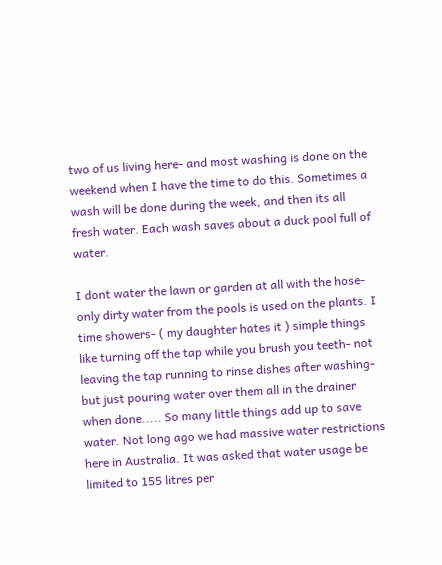two of us living here- and most washing is done on the weekend when I have the time to do this. Sometimes a wash will be done during the week, and then its all fresh water. Each wash saves about a duck pool full of water.

I dont water the lawn or garden at all with the hose- only dirty water from the pools is used on the plants. I time showers- ( my daughter hates it ) simple things like turning off the tap while you brush you teeth- not leaving the tap running to rinse dishes after washing- but just pouring water over them all in the drainer when done..... So many little things add up to save water. Not long ago we had massive water restrictions here in Australia. It was asked that water usage be limited to 155 litres per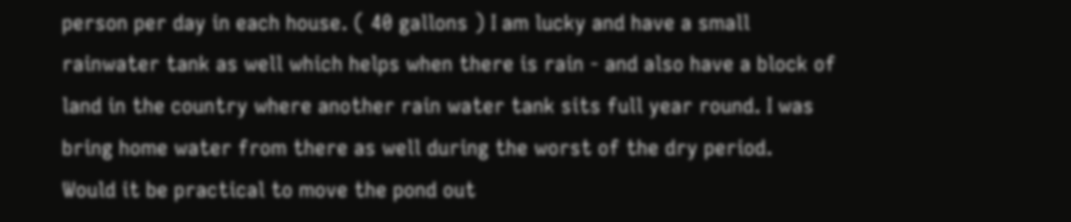person per day in each house. ( 40 gallons ) I am lucky and have a small rainwater tank as well which helps when there is rain - and also have a block of land in the country where another rain water tank sits full year round. I was bring home water from there as well during the worst of the dry period.
Would it be practical to move the pond out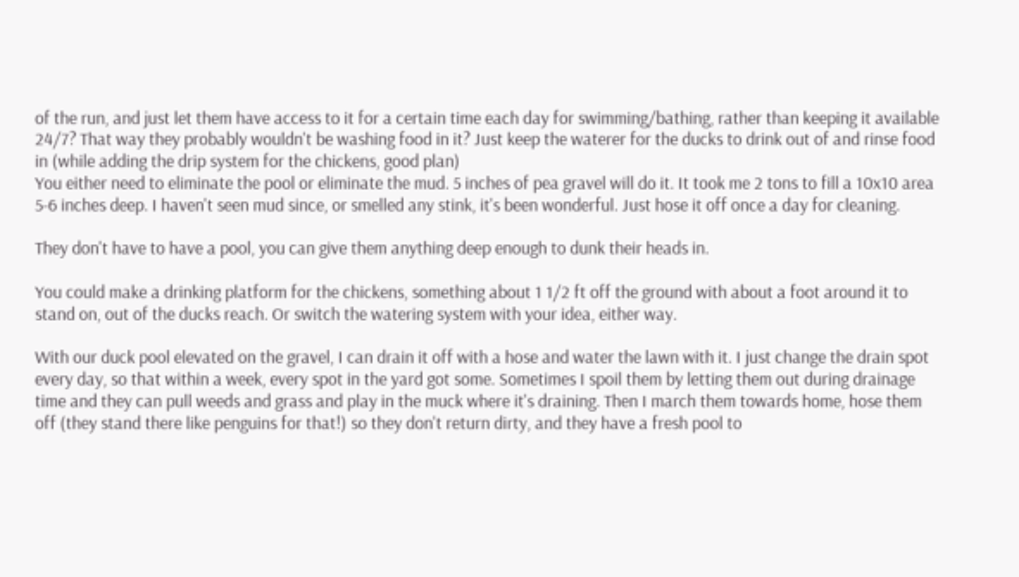of the run, and just let them have access to it for a certain time each day for swimming/bathing, rather than keeping it available 24/7? That way they probably wouldn't be washing food in it? Just keep the waterer for the ducks to drink out of and rinse food in (while adding the drip system for the chickens, good plan)
You either need to eliminate the pool or eliminate the mud. 5 inches of pea gravel will do it. It took me 2 tons to fill a 10x10 area 5-6 inches deep. I haven't seen mud since, or smelled any stink, it's been wonderful. Just hose it off once a day for cleaning.

They don't have to have a pool, you can give them anything deep enough to dunk their heads in.

You could make a drinking platform for the chickens, something about 1 1/2 ft off the ground with about a foot around it to stand on, out of the ducks reach. Or switch the watering system with your idea, either way.

With our duck pool elevated on the gravel, I can drain it off with a hose and water the lawn with it. I just change the drain spot every day, so that within a week, every spot in the yard got some. Sometimes I spoil them by letting them out during drainage time and they can pull weeds and grass and play in the muck where it's draining. Then I march them towards home, hose them off (they stand there like penguins for that!) so they don't return dirty, and they have a fresh pool to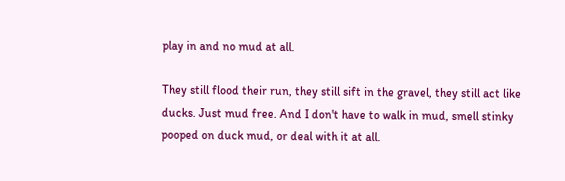play in and no mud at all.

They still flood their run, they still sift in the gravel, they still act like ducks. Just mud free. And I don't have to walk in mud, smell stinky pooped on duck mud, or deal with it at all.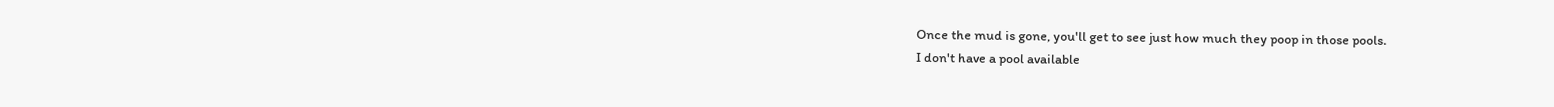Once the mud is gone, you'll get to see just how much they poop in those pools.
I don't have a pool available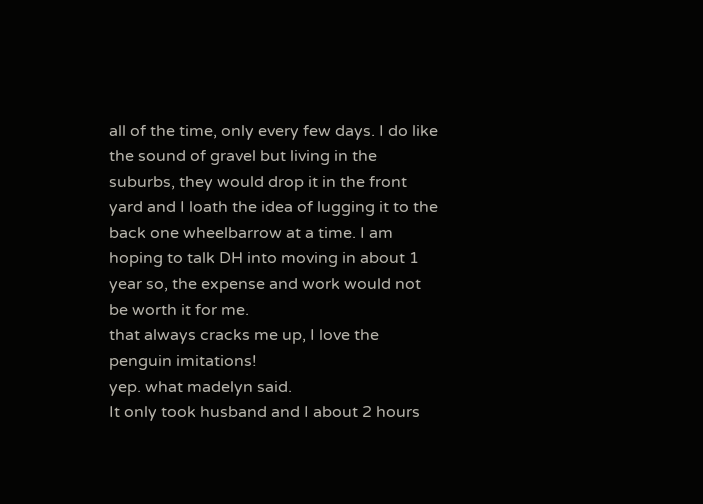all of the time, only every few days. I do like the sound of gravel but living in the suburbs, they would drop it in the front yard and I loath the idea of lugging it to the back one wheelbarrow at a time. I am hoping to talk DH into moving in about 1 year so, the expense and work would not be worth it for me.
that always cracks me up, I love the penguin imitations!
yep. what madelyn said.
It only took husband and I about 2 hours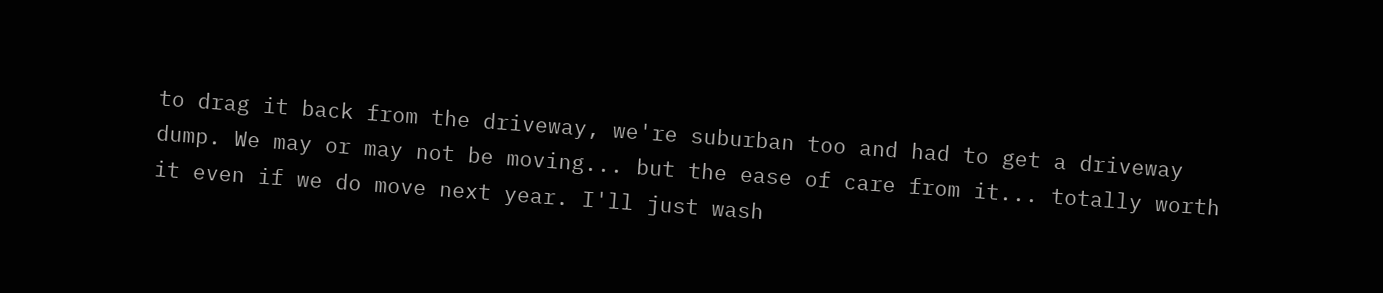to drag it back from the driveway, we're suburban too and had to get a driveway dump. We may or may not be moving... but the ease of care from it... totally worth it even if we do move next year. I'll just wash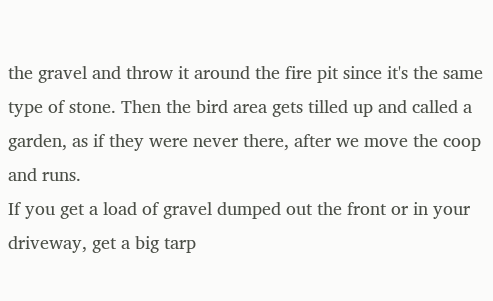the gravel and throw it around the fire pit since it's the same type of stone. Then the bird area gets tilled up and called a garden, as if they were never there, after we move the coop and runs.
If you get a load of gravel dumped out the front or in your driveway, get a big tarp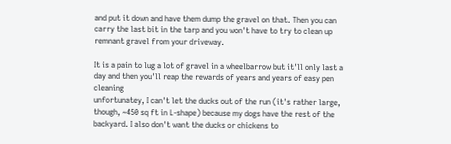and put it down and have them dump the gravel on that. Then you can carry the last bit in the tarp and you won't have to try to clean up remnant gravel from your driveway.

It is a pain to lug a lot of gravel in a wheelbarrow but it'll only last a day and then you'll reap the rewards of years and years of easy pen cleaning
unfortunatey, I can't let the ducks out of the run (it's rather large, though, ~450 sq ft in L-shape) because my dogs have the rest of the backyard. I also don't want the ducks or chickens to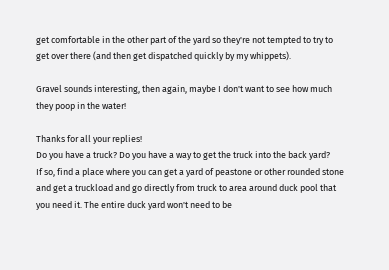get comfortable in the other part of the yard so they're not tempted to try to get over there (and then get dispatched quickly by my whippets).

Gravel sounds interesting, then again, maybe I don't want to see how much they poop in the water!

Thanks for all your replies!
Do you have a truck? Do you have a way to get the truck into the back yard?
If so, find a place where you can get a yard of peastone or other rounded stone and get a truckload and go directly from truck to area around duck pool that you need it. The entire duck yard won't need to be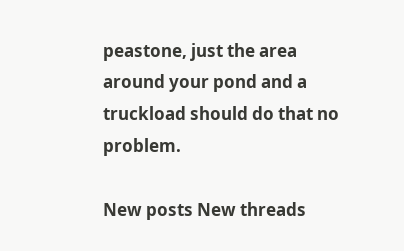peastone, just the area around your pond and a truckload should do that no problem.

New posts New threads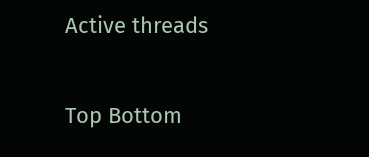Active threads

Top Bottom